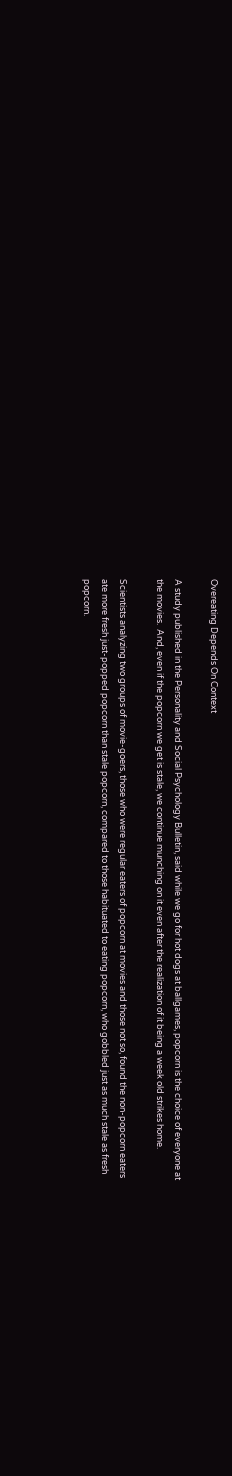Overeating Depends On Context

A study published in the Personality and Social Psychology Bulletin, said while we go for hot dogs at ballgames, popcorn is the choice of everyone at the movies.  And, even if the popcorn we get is stale, we continue munching on it even after the realization of it being a week old strikes home.

Scientists analyzing two groups of movie-goers, those who were regular eaters of popcorn at movies and those not so, found the non-popcorn eaters ate more fresh just-popped popcorn than stale popcorn, compared to those habituated to eating popcorn, who gobbled just as much stale as fresh popcorn.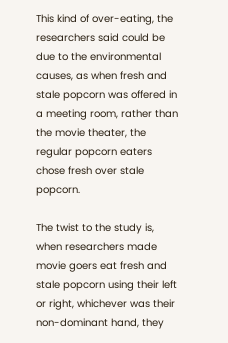This kind of over-eating, the researchers said could be due to the environmental causes, as when fresh and stale popcorn was offered in a meeting room, rather than the movie theater, the regular popcorn eaters chose fresh over stale popcorn.

The twist to the study is, when researchers made movie goers eat fresh and stale popcorn using their left or right, whichever was their non-dominant hand, they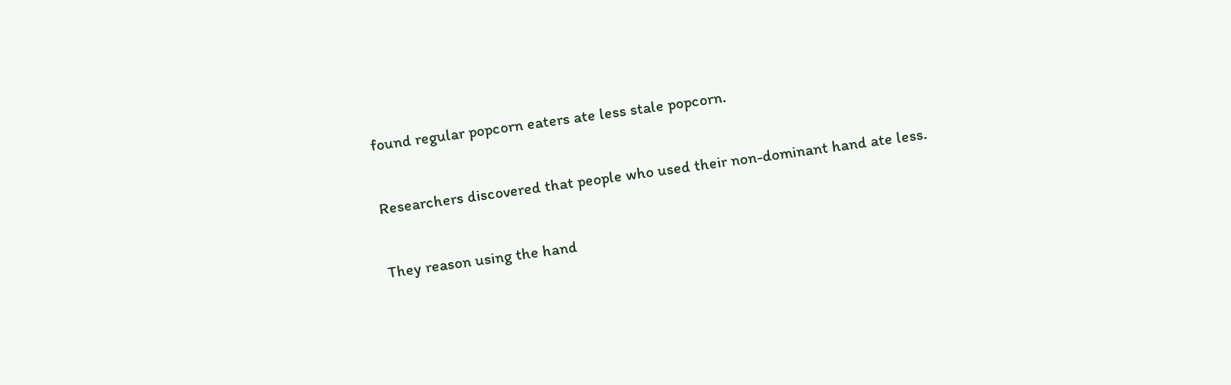found regular popcorn eaters ate less stale popcorn.

Researchers discovered that people who used their non-dominant hand ate less.

They reason using the hand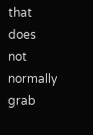that does not normally grab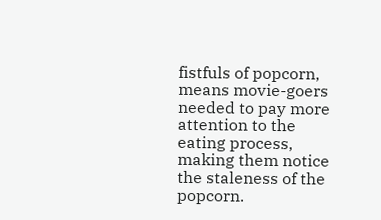fistfuls of popcorn, means movie-goers needed to pay more attention to the eating process, making them notice the staleness of the popcorn.